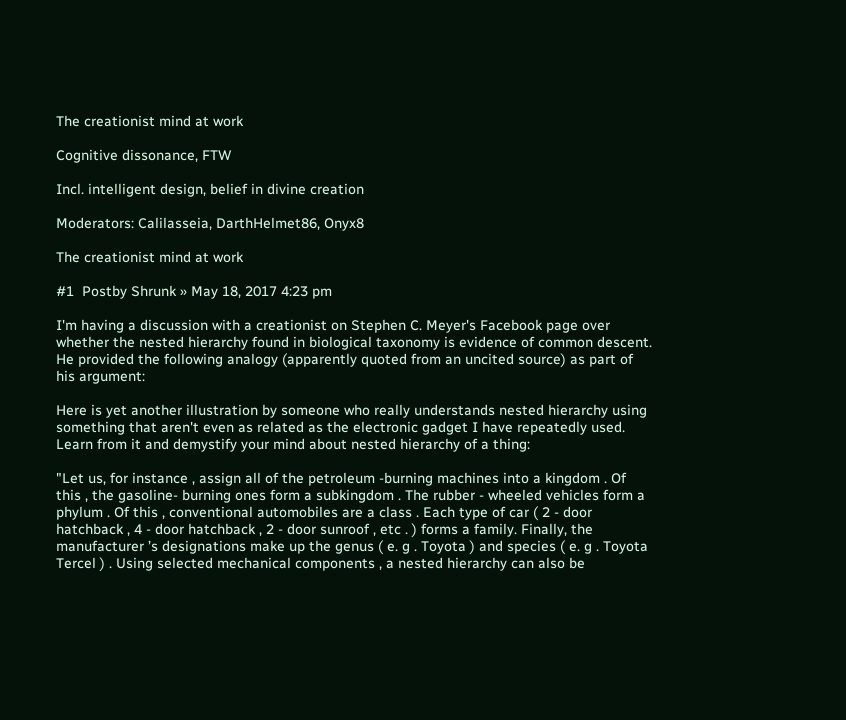The creationist mind at work

Cognitive dissonance, FTW

Incl. intelligent design, belief in divine creation

Moderators: Calilasseia, DarthHelmet86, Onyx8

The creationist mind at work

#1  Postby Shrunk » May 18, 2017 4:23 pm

I'm having a discussion with a creationist on Stephen C. Meyer's Facebook page over whether the nested hierarchy found in biological taxonomy is evidence of common descent. He provided the following analogy (apparently quoted from an uncited source) as part of his argument:

Here is yet another illustration by someone who really understands nested hierarchy using something that aren't even as related as the electronic gadget I have repeatedly used. Learn from it and demystify your mind about nested hierarchy of a thing:

"Let us, for instance , assign all of the petroleum -burning machines into a kingdom . Of this , the gasoline- burning ones form a subkingdom . The rubber - wheeled vehicles form a phylum . Of this , conventional automobiles are a class . Each type of car ( 2 - door hatchback , 4 - door hatchback , 2 - door sunroof , etc . ) forms a family. Finally, the manufacturer ’s designations make up the genus ( e. g . Toyota ) and species ( e. g . Toyota Tercel ) . Using selected mechanical components , a nested hierarchy can also be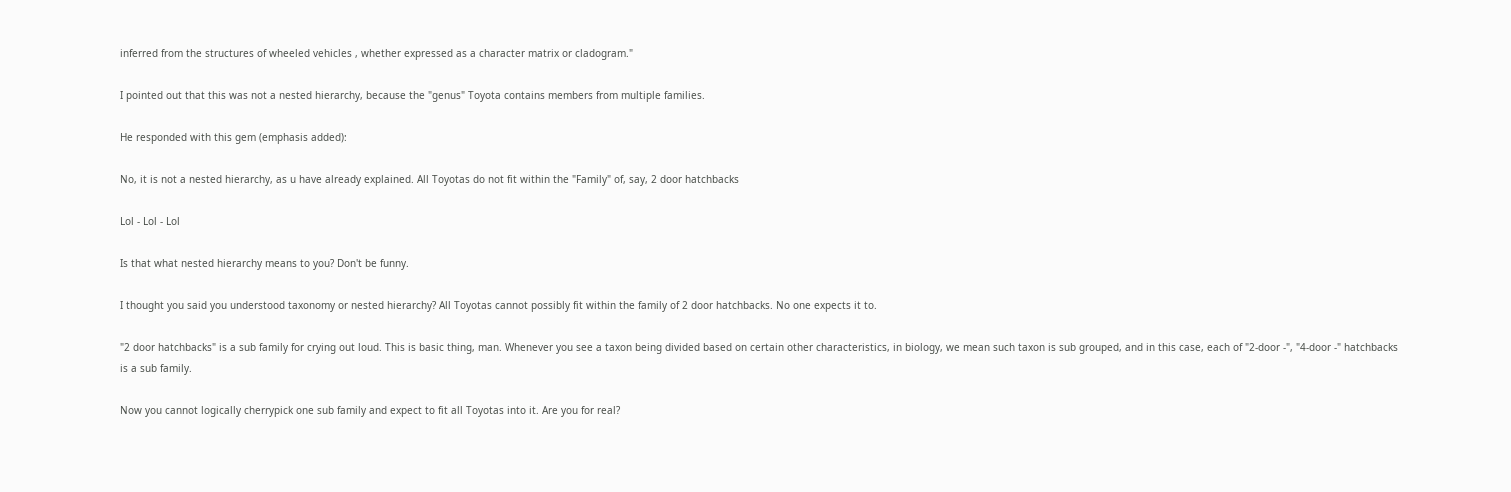inferred from the structures of wheeled vehicles , whether expressed as a character matrix or cladogram."

I pointed out that this was not a nested hierarchy, because the "genus" Toyota contains members from multiple families.

He responded with this gem (emphasis added):

No, it is not a nested hierarchy, as u have already explained. All Toyotas do not fit within the "Family" of, say, 2 door hatchbacks

Lol - Lol - Lol

Is that what nested hierarchy means to you? Don't be funny.

I thought you said you understood taxonomy or nested hierarchy? All Toyotas cannot possibly fit within the family of 2 door hatchbacks. No one expects it to.

"2 door hatchbacks" is a sub family for crying out loud. This is basic thing, man. Whenever you see a taxon being divided based on certain other characteristics, in biology, we mean such taxon is sub grouped, and in this case, each of "2-door -", "4-door -" hatchbacks is a sub family.

Now you cannot logically cherrypick one sub family and expect to fit all Toyotas into it. Are you for real?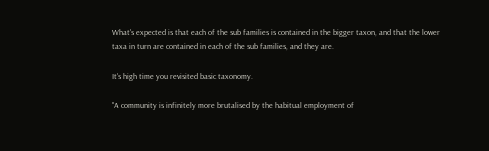What's expected is that each of the sub families is contained in the bigger taxon, and that the lower taxa in turn are contained in each of the sub families, and they are.

It's high time you revisited basic taxonomy.

"A community is infinitely more brutalised by the habitual employment of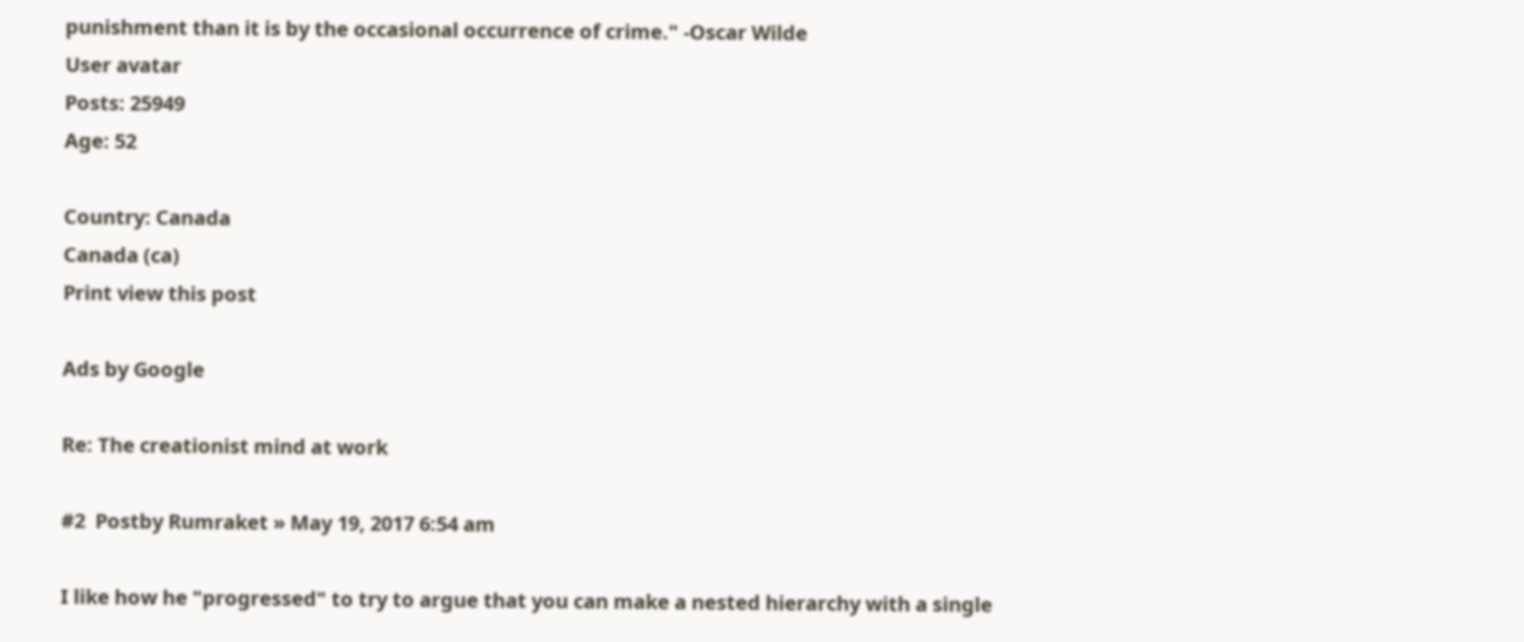punishment than it is by the occasional occurrence of crime." -Oscar Wilde
User avatar
Posts: 25949
Age: 52

Country: Canada
Canada (ca)
Print view this post

Ads by Google

Re: The creationist mind at work

#2  Postby Rumraket » May 19, 2017 6:54 am

I like how he "progressed" to try to argue that you can make a nested hierarchy with a single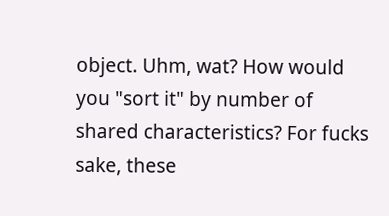object. Uhm, wat? How would you "sort it" by number of shared characteristics? For fucks sake, these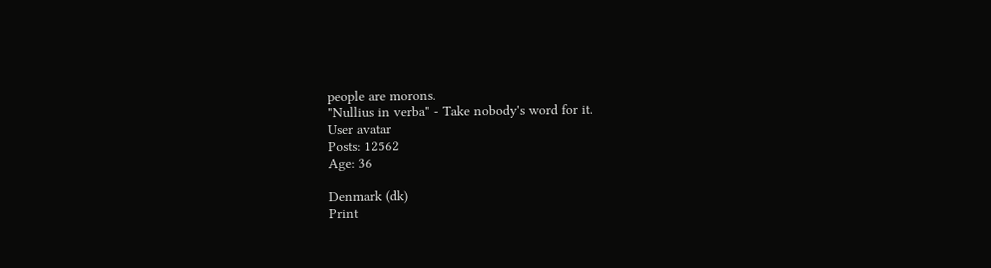people are morons.
"Nullius in verba" - Take nobody's word for it.
User avatar
Posts: 12562
Age: 36

Denmark (dk)
Print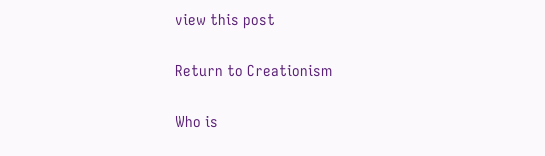view this post

Return to Creationism

Who is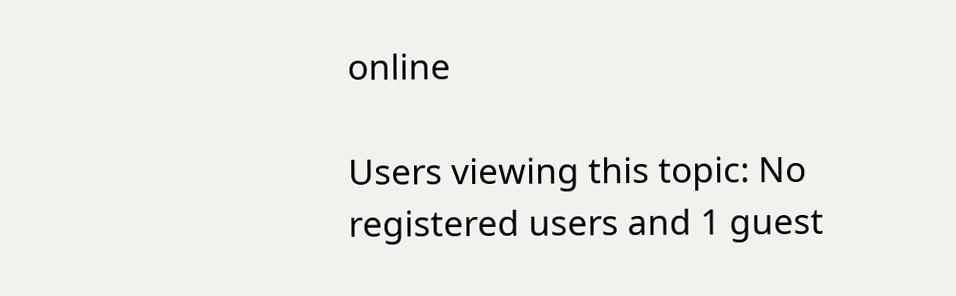online

Users viewing this topic: No registered users and 1 guest